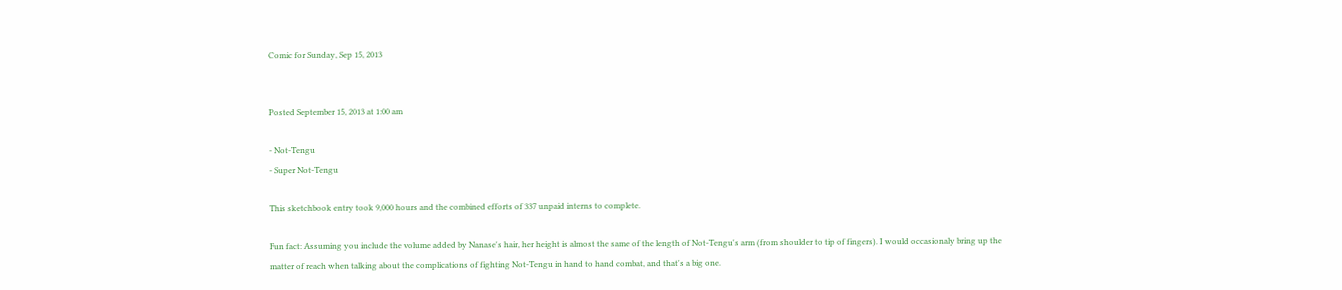Comic for Sunday, Sep 15, 2013


Posted September 15, 2013 at 1:00 am

- Not-Tengu
- Super Not-Tengu

This sketchbook entry took 9,000 hours and the combined efforts of 337 unpaid interns to complete.

Fun fact: Assuming you include the volume added by Nanase's hair, her height is almost the same of the length of Not-Tengu's arm (from shoulder to tip of fingers). I would occasionaly bring up the matter of reach when talking about the complications of fighting Not-Tengu in hand to hand combat, and that's a big one.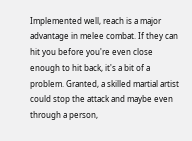Implemented well, reach is a major advantage in melee combat. If they can hit you before you're even close enough to hit back, it's a bit of a problem. Granted, a skilled martial artist could stop the attack and maybe even through a person,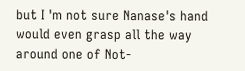but I 'm not sure Nanase's hand would even grasp all the way around one of Not-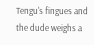Tengu's fingues and the dude weighs a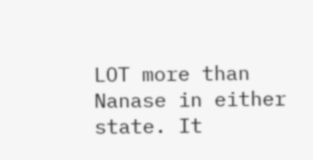LOT more than Nanase in either state. It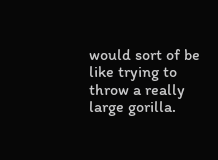would sort of be like trying to throw a really large gorilla.